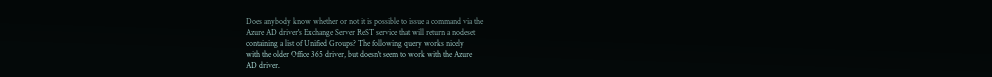Does anybody know whether or not it is possible to issue a command via the
Azure AD driver's Exchange Server ReST service that will return a nodeset
containing a list of Unified Groups? The following query works nicely
with the older Office 365 driver, but doesn't seem to work with the Azure
AD driver.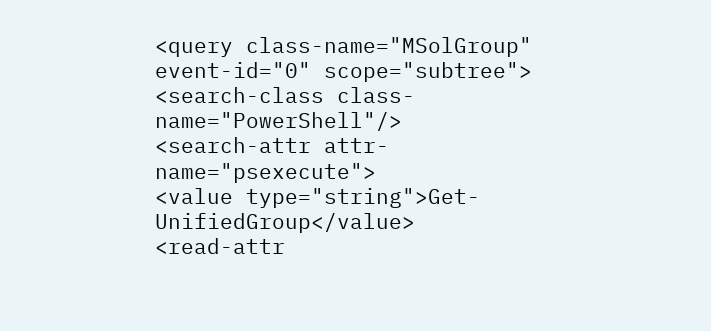<query class-name="MSolGroup" event-id="0" scope="subtree">
<search-class class-name="PowerShell"/>
<search-attr attr-name="psexecute">
<value type="string">Get-UnifiedGroup</value>
<read-attr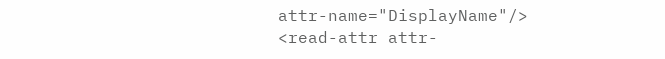attr-name="DisplayName"/>
<read-attr attr-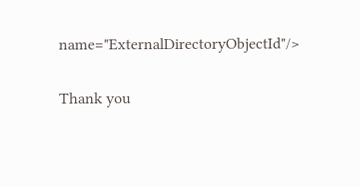name="ExternalDirectoryObjectId"/>

Thank you